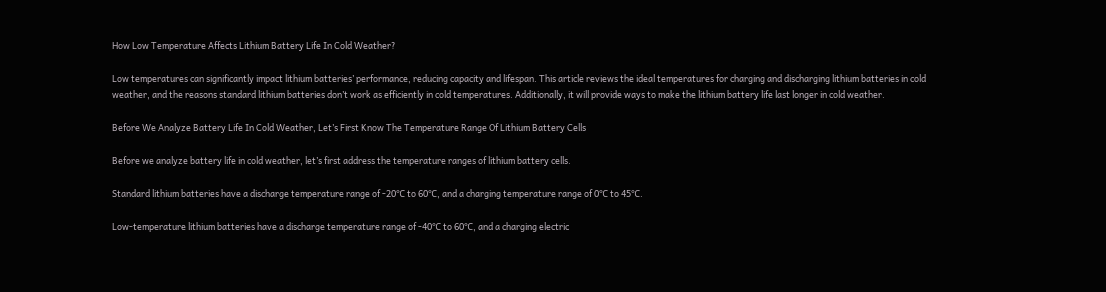How Low Temperature Affects Lithium Battery Life In Cold Weather?

Low temperatures can significantly impact lithium batteries’ performance, reducing capacity and lifespan. This article reviews the ideal temperatures for charging and discharging lithium batteries in cold weather, and the reasons standard lithium batteries don’t work as efficiently in cold temperatures. Additionally, it will provide ways to make the lithium battery life last longer in cold weather.

Before We Analyze Battery Life In Cold Weather, Let’s First Know The Temperature Range Of Lithium Battery Cells

Before we analyze battery life in cold weather, let’s first address the temperature ranges of lithium battery cells.

Standard lithium batteries have a discharge temperature range of -20℃ to 60℃, and a charging temperature range of 0℃ to 45℃.

Low-temperature lithium batteries have a discharge temperature range of -40℃ to 60℃, and a charging electric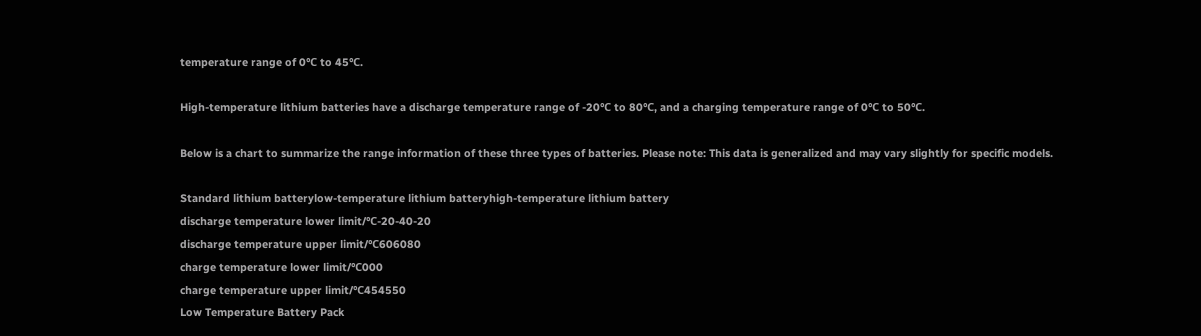temperature range of 0℃ to 45℃.

High-temperature lithium batteries have a discharge temperature range of -20℃ to 80℃, and a charging temperature range of 0℃ to 50℃.

Below is a chart to summarize the range information of these three types of batteries. Please note: This data is generalized and may vary slightly for specific models.

Standard lithium batterylow-temperature lithium batteryhigh-temperature lithium battery
discharge temperature lower limit/℃-20-40-20
discharge temperature upper limit/℃606080
charge temperature lower limit/℃000
charge temperature upper limit/℃454550
Low Temperature Battery Pack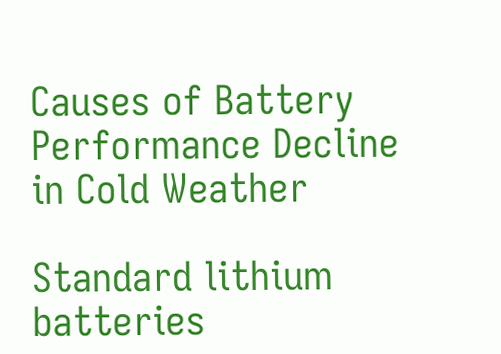Causes of Battery Performance Decline in Cold Weather

Standard lithium batteries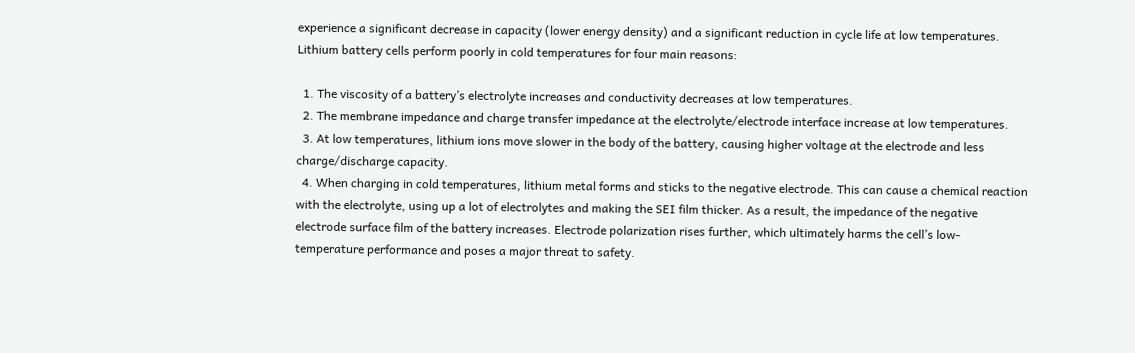experience a significant decrease in capacity (lower energy density) and a significant reduction in cycle life at low temperatures. Lithium battery cells perform poorly in cold temperatures for four main reasons:

  1. The viscosity of a battery’s electrolyte increases and conductivity decreases at low temperatures.
  2. The membrane impedance and charge transfer impedance at the electrolyte/electrode interface increase at low temperatures.
  3. At low temperatures, lithium ions move slower in the body of the battery, causing higher voltage at the electrode and less charge/discharge capacity.
  4. When charging in cold temperatures, lithium metal forms and sticks to the negative electrode. This can cause a chemical reaction with the electrolyte, using up a lot of electrolytes and making the SEI film thicker. As a result, the impedance of the negative electrode surface film of the battery increases. Electrode polarization rises further, which ultimately harms the cell’s low-temperature performance and poses a major threat to safety.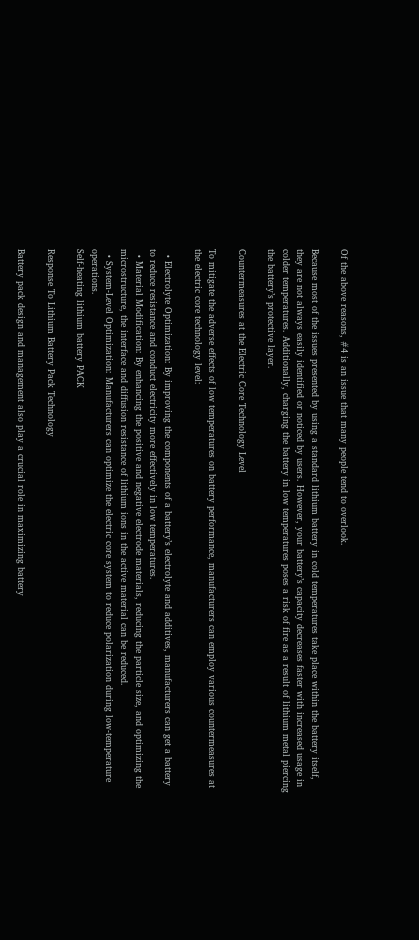Of the above reasons, #4 is an issue that many people tend to overlook.

Because most of the issues presented by using a standard lithium battery in cold temperatures take place within the battery itself, they are not always easily identified or noticed by users. However, your battery’s capacity decreases faster with increased usage in colder temperatures. Additionally, charging the battery in low temperatures poses a risk of fire as a result of lithium metal piercing the battery’s protective layer.

Countermeasures at the Electric Core Technology Level

To mitigate the adverse effects of low temperatures on battery performance, manufacturers can employ various countermeasures at the electric core technology level:

  • Electrolyte Optimization: By improving the components of a battery’s electrolyte and additives, manufacturers can get a battery to reduce resistance and conduct electricity more effectively in low temperatures.
  • Material Modification: By enhancing the positive and negative electrode materials, reducing the particle size, and optimizing the microstructure, the interface and diffusion resistance of lithium ions in the active material can be reduced.
  • System-Level Optimization: Manufacturers can optimize the electric core system to reduce polarization during low-temperature operations.
Self-heating lithium battery PACK

Response To Lithium Battery Pack Technology

Battery pack design and management also play a crucial role in maximizing battery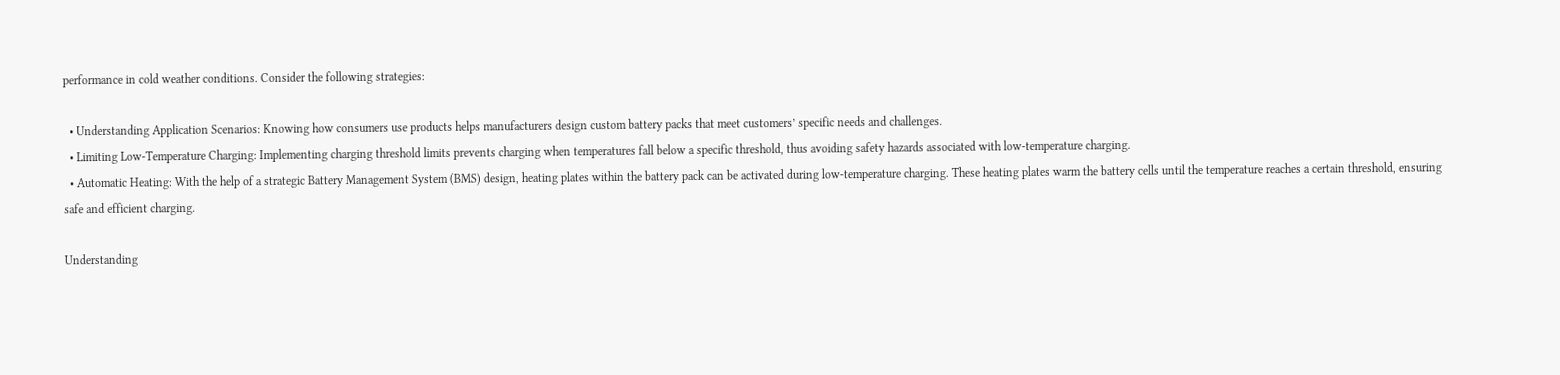performance in cold weather conditions. Consider the following strategies:

  • Understanding Application Scenarios: Knowing how consumers use products helps manufacturers design custom battery packs that meet customers’ specific needs and challenges.
  • Limiting Low-Temperature Charging: Implementing charging threshold limits prevents charging when temperatures fall below a specific threshold, thus avoiding safety hazards associated with low-temperature charging.
  • Automatic Heating: With the help of a strategic Battery Management System (BMS) design, heating plates within the battery pack can be activated during low-temperature charging. These heating plates warm the battery cells until the temperature reaches a certain threshold, ensuring safe and efficient charging.

Understanding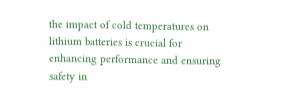the impact of cold temperatures on lithium batteries is crucial for enhancing performance and ensuring safety in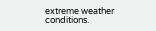extreme weather conditions.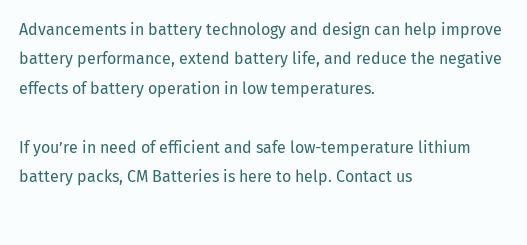Advancements in battery technology and design can help improve battery performance, extend battery life, and reduce the negative effects of battery operation in low temperatures.

If you’re in need of efficient and safe low-temperature lithium battery packs, CM Batteries is here to help. Contact us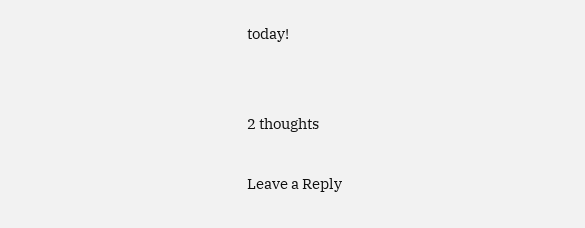today!


2 thoughts

Leave a Reply